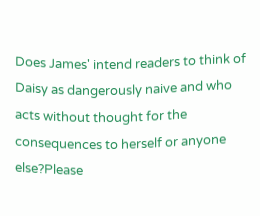Does James' intend readers to think of Daisy as dangerously naive and who acts without thought for the consequences to herself or anyone else?Please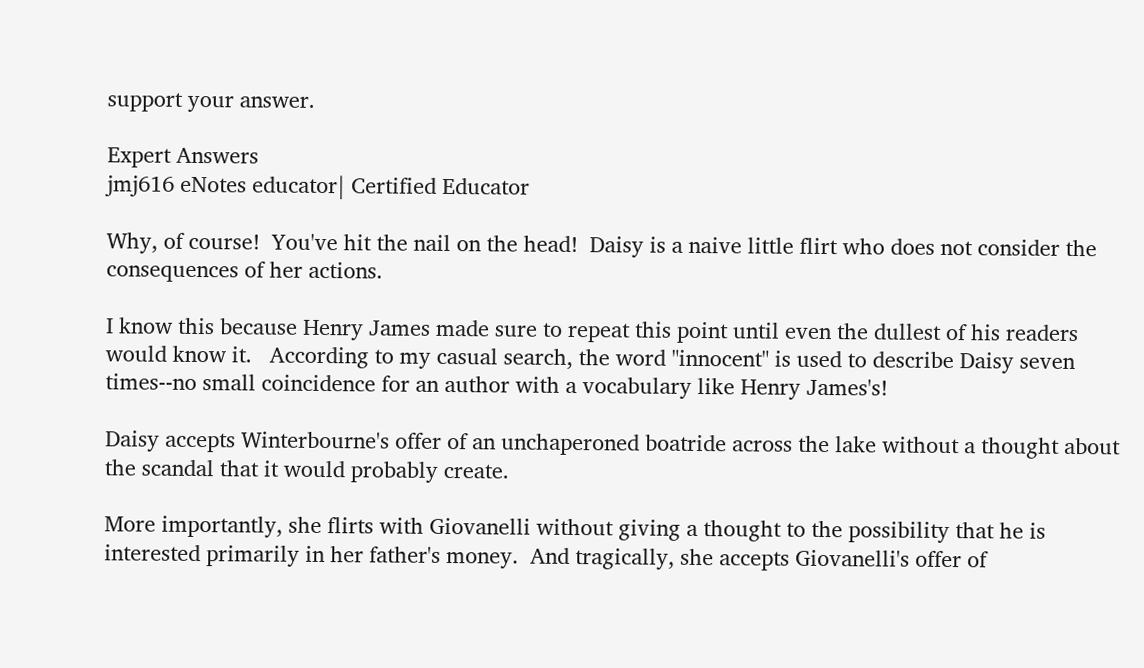support your answer.

Expert Answers
jmj616 eNotes educator| Certified Educator

Why, of course!  You've hit the nail on the head!  Daisy is a naive little flirt who does not consider the consequences of her actions.

I know this because Henry James made sure to repeat this point until even the dullest of his readers would know it.   According to my casual search, the word "innocent" is used to describe Daisy seven times--no small coincidence for an author with a vocabulary like Henry James's!

Daisy accepts Winterbourne's offer of an unchaperoned boatride across the lake without a thought about the scandal that it would probably create.

More importantly, she flirts with Giovanelli without giving a thought to the possibility that he is interested primarily in her father's money.  And tragically, she accepts Giovanelli's offer of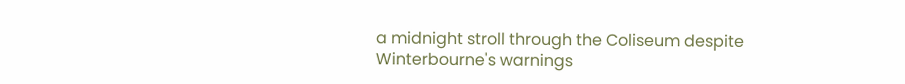a midnight stroll through the Coliseum despite Winterbourne's warnings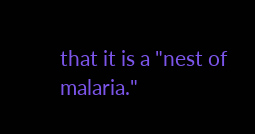that it is a "nest of malaria."